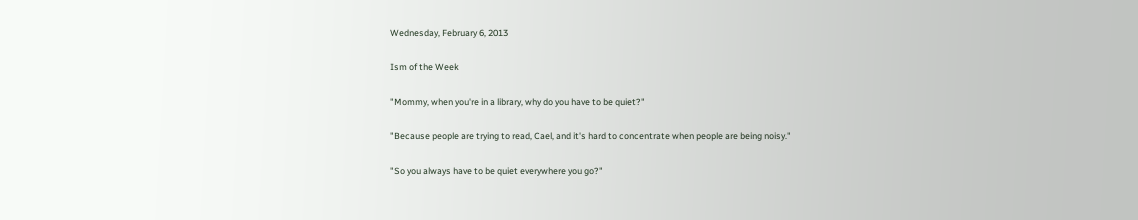Wednesday, February 6, 2013

Ism of the Week

"Mommy, when you're in a library, why do you have to be quiet?"

"Because people are trying to read, Cael, and it's hard to concentrate when people are being noisy."

"So you always have to be quiet everywhere you go?"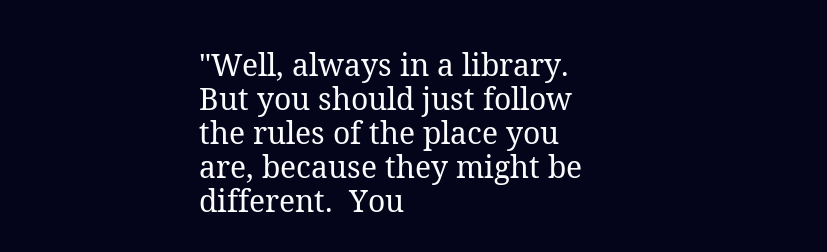"Well, always in a library.  But you should just follow the rules of the place you are, because they might be different.  You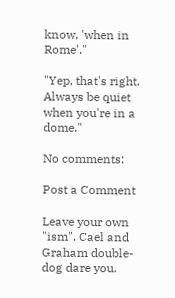know, 'when in Rome'."

"Yep, that's right.  Always be quiet when you're in a dome."

No comments:

Post a Comment

Leave your own "ism". Cael and Graham double-dog dare you.